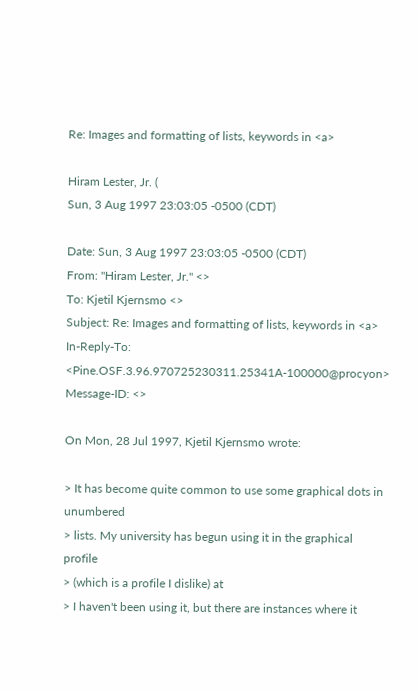Re: Images and formatting of lists, keywords in <a>

Hiram Lester, Jr. (
Sun, 3 Aug 1997 23:03:05 -0500 (CDT)

Date: Sun, 3 Aug 1997 23:03:05 -0500 (CDT)
From: "Hiram Lester, Jr." <>
To: Kjetil Kjernsmo <>
Subject: Re: Images and formatting of lists, keywords in <a>
In-Reply-To: <Pine.OSF.3.96.970725230311.25341A-100000@procyon>
Message-ID: <>

On Mon, 28 Jul 1997, Kjetil Kjernsmo wrote:

> It has become quite common to use some graphical dots in unumbered
> lists. My university has begun using it in the graphical profile
> (which is a profile I dislike) at
> I haven't been using it, but there are instances where it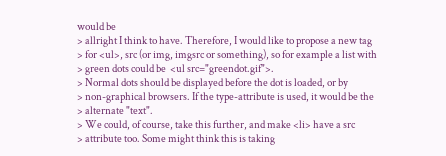would be
> allright I think to have. Therefore, I would like to propose a new tag
> for <ul>, src (or img, imgsrc or something), so for example a list with
> green dots could be  <ul src="greendot.gif">.
> Normal dots should be displayed before the dot is loaded, or by
> non-graphical browsers. If the type-attribute is used, it would be the
> alternate "text".
> We could, of course, take this further, and make <li> have a src
> attribute too. Some might think this is taking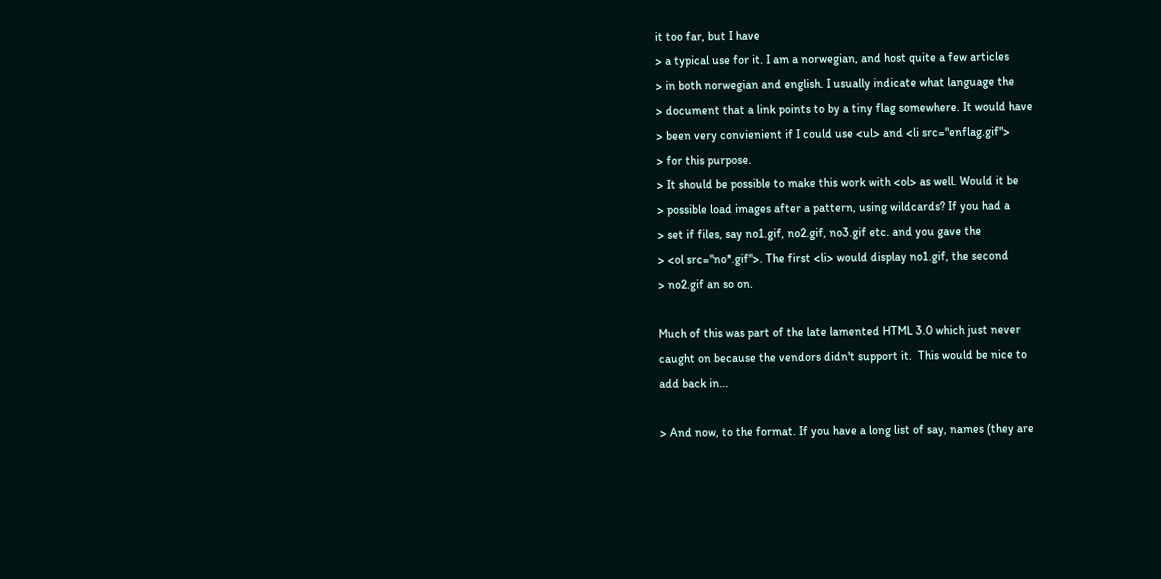it too far, but I have
> a typical use for it. I am a norwegian, and host quite a few articles
> in both norwegian and english. I usually indicate what language the
> document that a link points to by a tiny flag somewhere. It would have
> been very convienient if I could use <ul> and <li src="enflag.gif">
> for this purpose.
> It should be possible to make this work with <ol> as well. Would it be
> possible load images after a pattern, using wildcards? If you had a
> set if files, say no1.gif, no2.gif, no3.gif etc. and you gave the
> <ol src="no*.gif">. The first <li> would display no1.gif, the second
> no2.gif an so on.

Much of this was part of the late lamented HTML 3.0 which just never
caught on because the vendors didn't support it.  This would be nice to
add back in...

> And now, to the format. If you have a long list of say, names (they are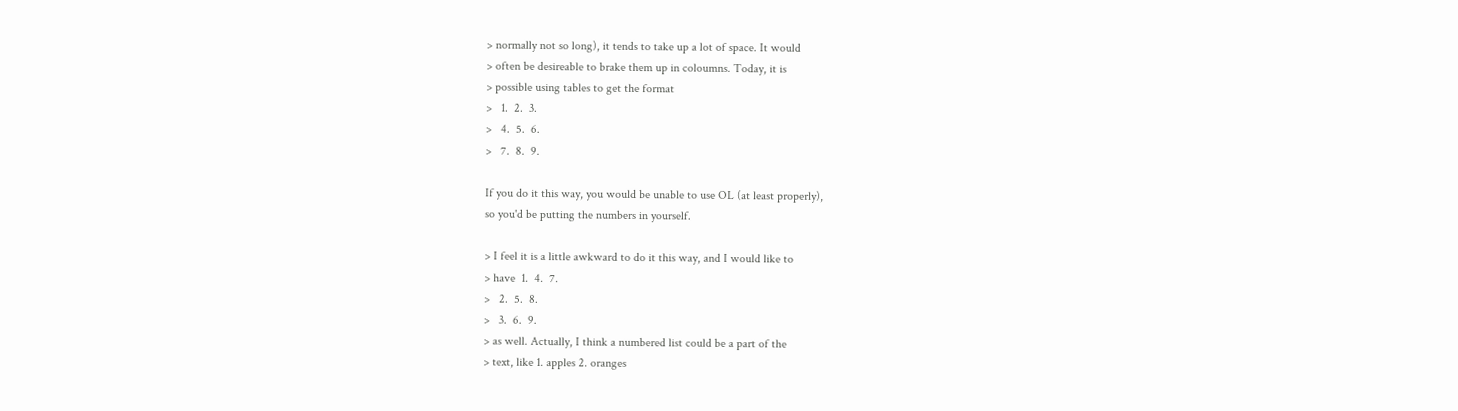> normally not so long), it tends to take up a lot of space. It would
> often be desireable to brake them up in coloumns. Today, it is
> possible using tables to get the format
>   1.  2.  3.
>   4.  5.  6.
>   7.  8.  9.

If you do it this way, you would be unable to use OL (at least properly),
so you'd be putting the numbers in yourself.

> I feel it is a little awkward to do it this way, and I would like to
> have  1.  4.  7.
>   2.  5.  8.
>   3.  6.  9.
> as well. Actually, I think a numbered list could be a part of the
> text, like 1. apples 2. oranges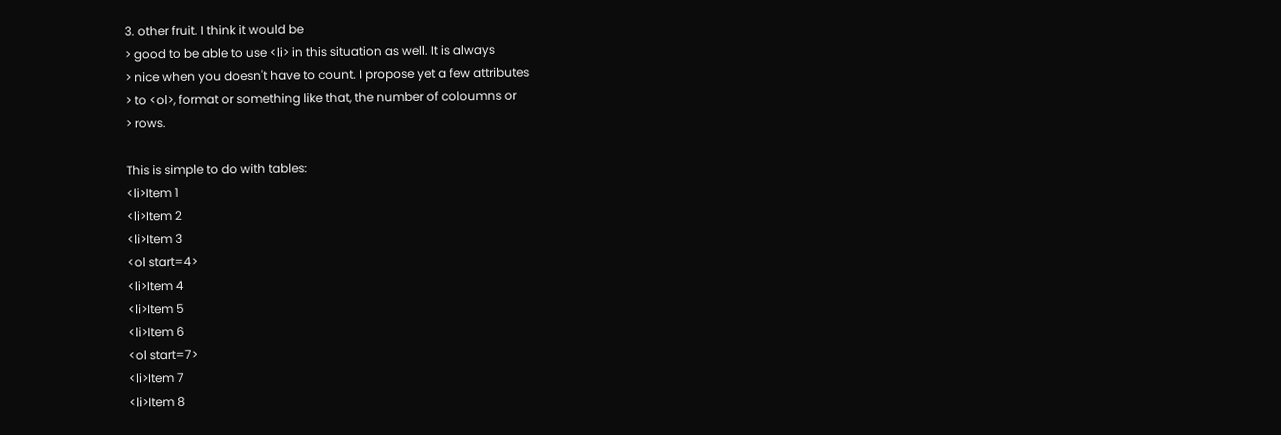3. other fruit. I think it would be
> good to be able to use <li> in this situation as well. It is always
> nice when you doesn't have to count. I propose yet a few attributes
> to <ol>, format or something like that, the number of coloumns or
> rows.

This is simple to do with tables:
<li>Item 1
<li>Item 2
<li>Item 3
<ol start=4>
<li>Item 4
<li>Item 5
<li>Item 6
<ol start=7>
<li>Item 7
<li>Item 8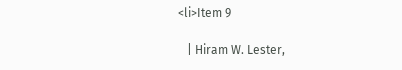<li>Item 9

   | Hiram W. Lester,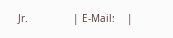Jr.               | E-Mail:    |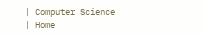| Computer Science                   | Home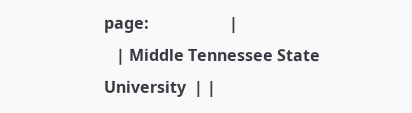page:                    |
   | Middle Tennessee State University  | |